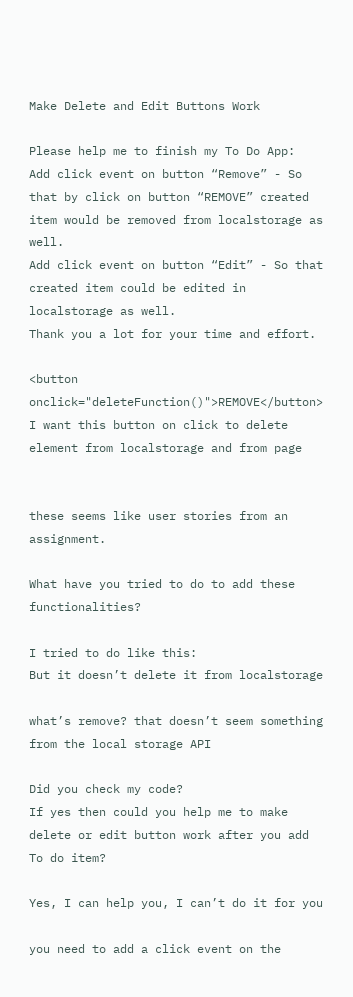Make Delete and Edit Buttons Work

Please help me to finish my To Do App:
Add click event on button “Remove” - So that by click on button “REMOVE” created item would be removed from localstorage as well.
Add click event on button “Edit” - So that created item could be edited in localstorage as well.
Thank you a lot for your time and effort.

<button onclick="deleteFunction()">REMOVE</button>
I want this button on click to delete element from localstorage and from page


these seems like user stories from an assignment.

What have you tried to do to add these functionalities?

I tried to do like this:
But it doesn’t delete it from localstorage

what’s remove? that doesn’t seem something from the local storage API

Did you check my code?
If yes then could you help me to make delete or edit button work after you add To do item?

Yes, I can help you, I can’t do it for you

you need to add a click event on the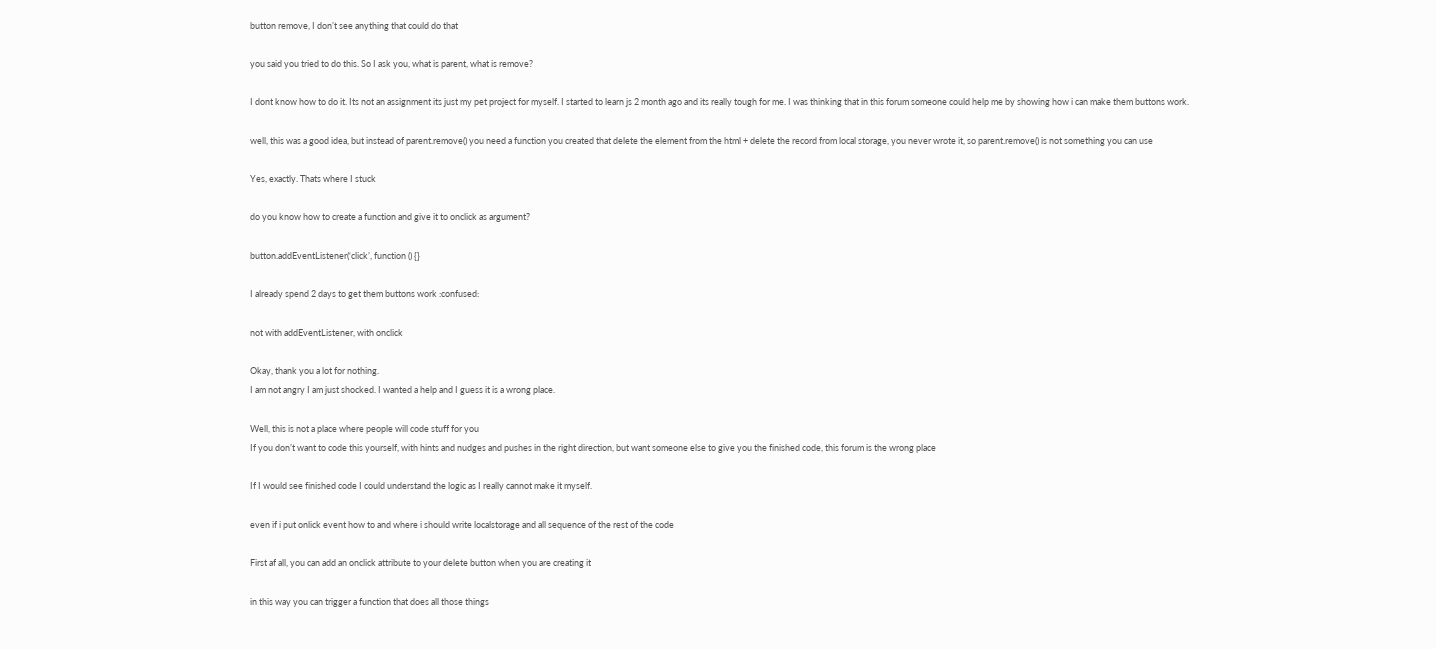button remove, I don’t see anything that could do that

you said you tried to do this. So I ask you, what is parent, what is remove?

I dont know how to do it. Its not an assignment its just my pet project for myself. I started to learn js 2 month ago and its really tough for me. I was thinking that in this forum someone could help me by showing how i can make them buttons work.

well, this was a good idea, but instead of parent.remove() you need a function you created that delete the element from the html + delete the record from local storage, you never wrote it, so parent.remove() is not something you can use

Yes, exactly. Thats where I stuck

do you know how to create a function and give it to onclick as argument?

button.addEventListener(‘click’, function () {}

I already spend 2 days to get them buttons work :confused:

not with addEventListener, with onclick

Okay, thank you a lot for nothing.
I am not angry I am just shocked. I wanted a help and I guess it is a wrong place.

Well, this is not a place where people will code stuff for you
If you don’t want to code this yourself, with hints and nudges and pushes in the right direction, but want someone else to give you the finished code, this forum is the wrong place

If I would see finished code I could understand the logic as I really cannot make it myself.

even if i put onlick event how to and where i should write localstorage and all sequence of the rest of the code

First af all, you can add an onclick attribute to your delete button when you are creating it

in this way you can trigger a function that does all those things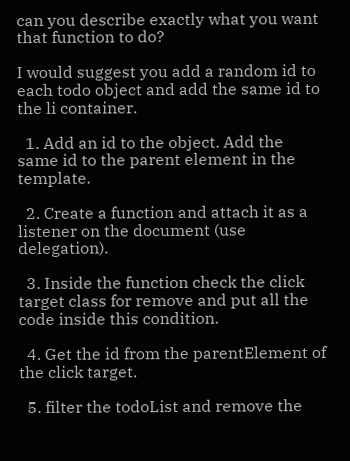can you describe exactly what you want that function to do?

I would suggest you add a random id to each todo object and add the same id to the li container.

  1. Add an id to the object. Add the same id to the parent element in the template.

  2. Create a function and attach it as a listener on the document (use delegation).

  3. Inside the function check the click target class for remove and put all the code inside this condition.

  4. Get the id from the parentElement of the click target.

  5. filter the todoList and remove the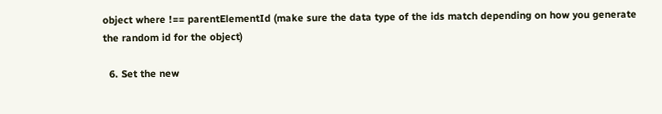object where !== parentElementId (make sure the data type of the ids match depending on how you generate the random id for the object)

  6. Set the new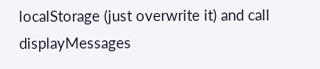localStorage (just overwrite it) and call displayMessages